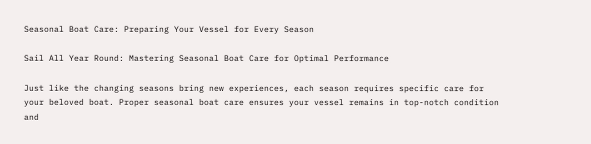Seasonal Boat Care: Preparing Your Vessel for Every Season

Sail All Year Round: Mastering Seasonal Boat Care for Optimal Performance

Just like the changing seasons bring new experiences, each season requires specific care for your beloved boat. Proper seasonal boat care ensures your vessel remains in top-notch condition and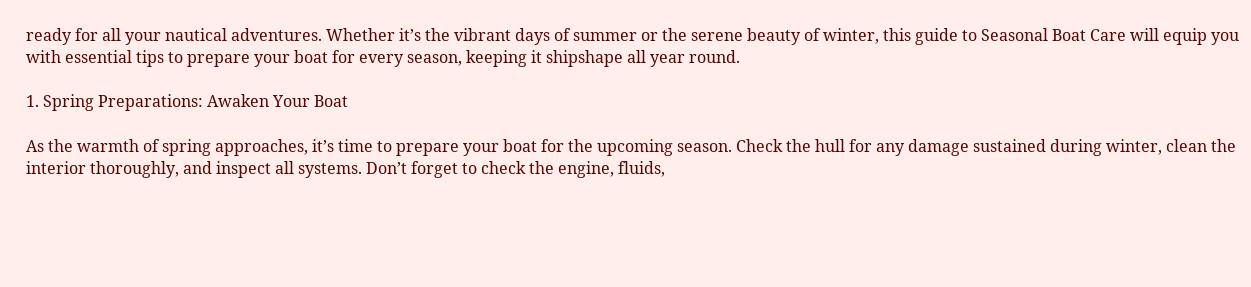ready for all your nautical adventures. Whether it’s the vibrant days of summer or the serene beauty of winter, this guide to Seasonal Boat Care will equip you with essential tips to prepare your boat for every season, keeping it shipshape all year round.

1. Spring Preparations: Awaken Your Boat

As the warmth of spring approaches, it’s time to prepare your boat for the upcoming season. Check the hull for any damage sustained during winter, clean the interior thoroughly, and inspect all systems. Don’t forget to check the engine, fluids,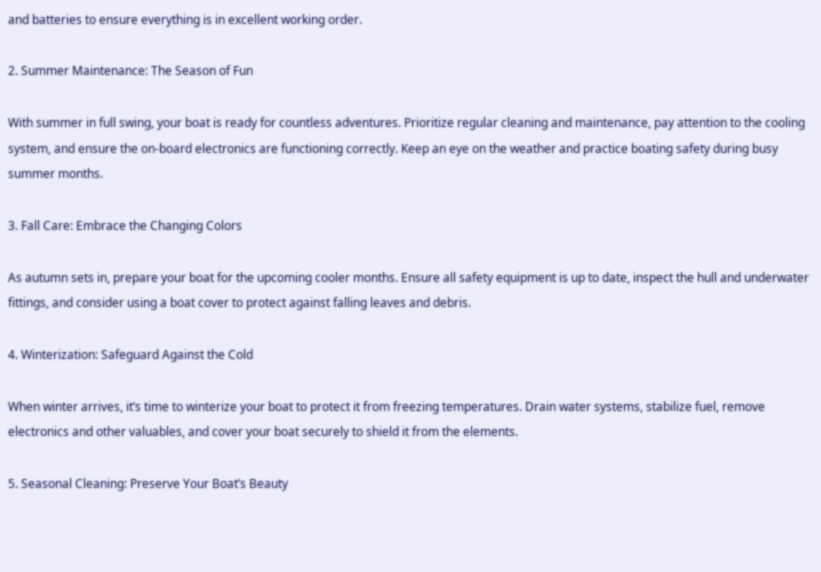and batteries to ensure everything is in excellent working order.

2. Summer Maintenance: The Season of Fun

With summer in full swing, your boat is ready for countless adventures. Prioritize regular cleaning and maintenance, pay attention to the cooling system, and ensure the on-board electronics are functioning correctly. Keep an eye on the weather and practice boating safety during busy summer months.

3. Fall Care: Embrace the Changing Colors

As autumn sets in, prepare your boat for the upcoming cooler months. Ensure all safety equipment is up to date, inspect the hull and underwater fittings, and consider using a boat cover to protect against falling leaves and debris.

4. Winterization: Safeguard Against the Cold

When winter arrives, it’s time to winterize your boat to protect it from freezing temperatures. Drain water systems, stabilize fuel, remove electronics and other valuables, and cover your boat securely to shield it from the elements.

5. Seasonal Cleaning: Preserve Your Boat’s Beauty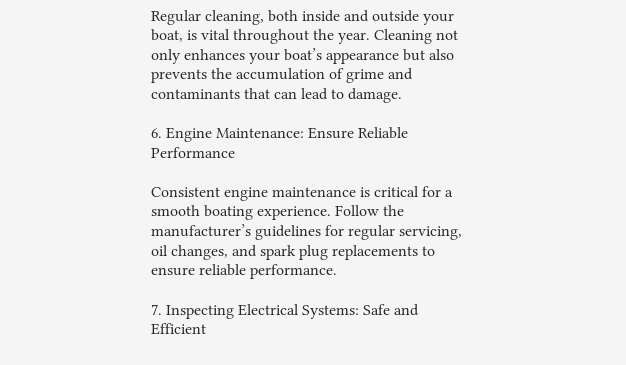Regular cleaning, both inside and outside your boat, is vital throughout the year. Cleaning not only enhances your boat’s appearance but also prevents the accumulation of grime and contaminants that can lead to damage.

6. Engine Maintenance: Ensure Reliable Performance

Consistent engine maintenance is critical for a smooth boating experience. Follow the manufacturer’s guidelines for regular servicing, oil changes, and spark plug replacements to ensure reliable performance.

7. Inspecting Electrical Systems: Safe and Efficient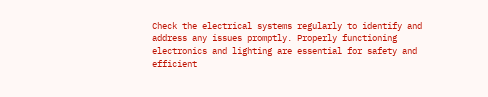Check the electrical systems regularly to identify and address any issues promptly. Properly functioning electronics and lighting are essential for safety and efficient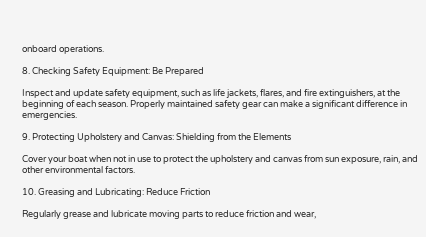onboard operations.

8. Checking Safety Equipment: Be Prepared

Inspect and update safety equipment, such as life jackets, flares, and fire extinguishers, at the beginning of each season. Properly maintained safety gear can make a significant difference in emergencies.

9. Protecting Upholstery and Canvas: Shielding from the Elements

Cover your boat when not in use to protect the upholstery and canvas from sun exposure, rain, and other environmental factors.

10. Greasing and Lubricating: Reduce Friction

Regularly grease and lubricate moving parts to reduce friction and wear,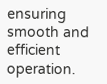ensuring smooth and efficient operation.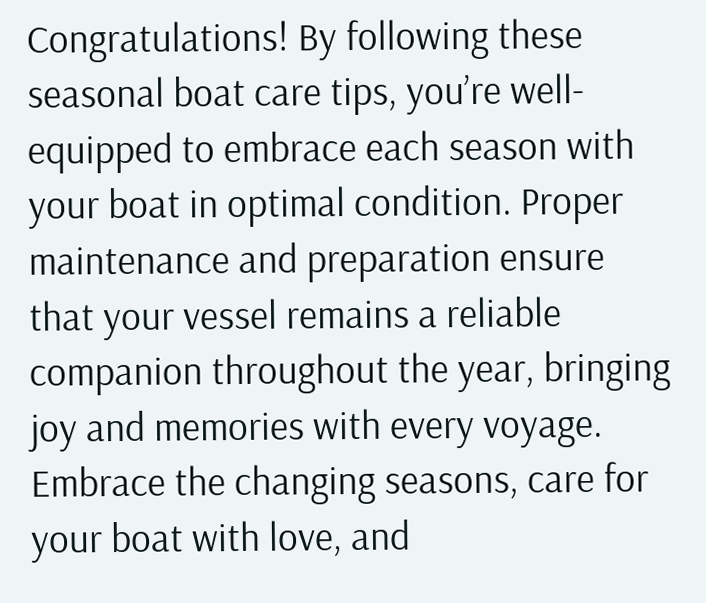Congratulations! By following these seasonal boat care tips, you’re well-equipped to embrace each season with your boat in optimal condition. Proper maintenance and preparation ensure that your vessel remains a reliable companion throughout the year, bringing joy and memories with every voyage. Embrace the changing seasons, care for your boat with love, and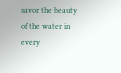savor the beauty of the water in every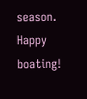season. Happy boating!